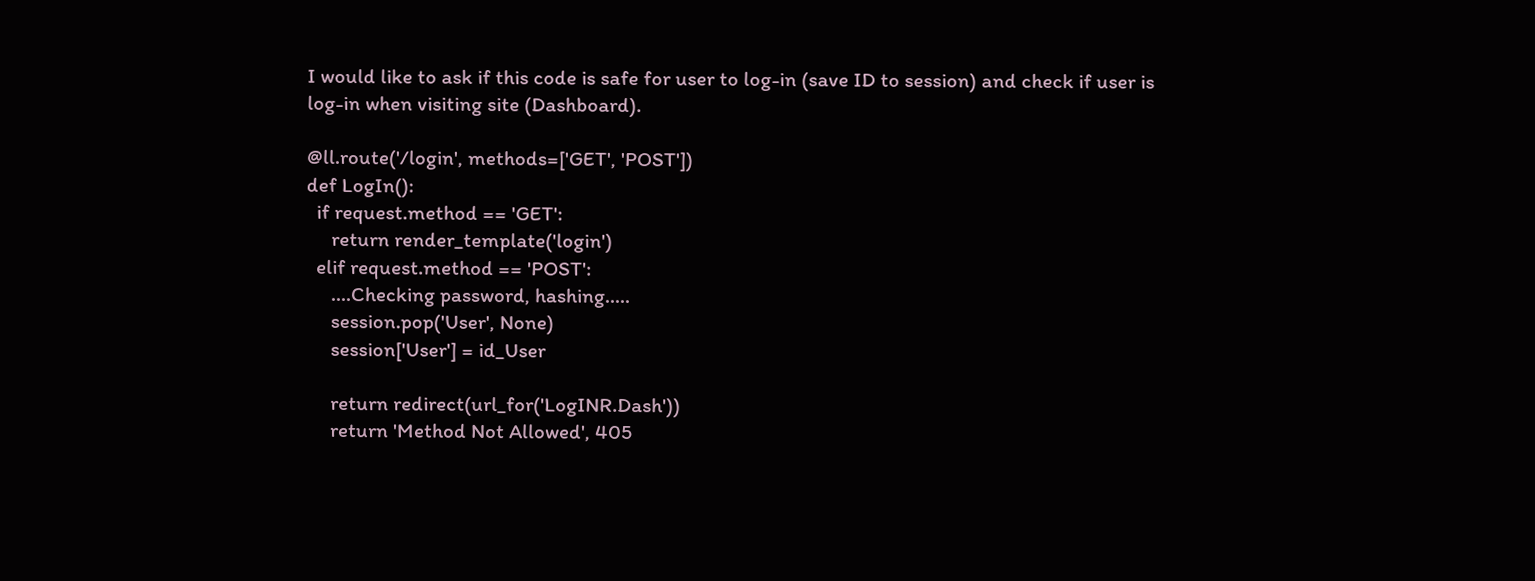I would like to ask if this code is safe for user to log-in (save ID to session) and check if user is log-in when visiting site (Dashboard).

@ll.route('/login', methods=['GET', 'POST'])
def LogIn():
  if request.method == 'GET':
     return render_template('login')
  elif request.method == 'POST':
     ....Checking password, hashing.....
     session.pop('User', None)
     session['User'] = id_User

     return redirect(url_for('LogINR.Dash'))
     return 'Method Not Allowed', 405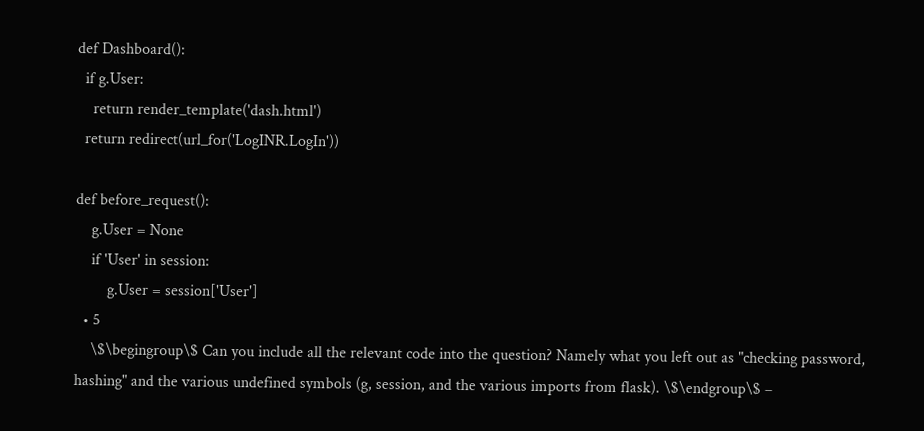def Dashboard():
  if g.User:
    return render_template('dash.html')
  return redirect(url_for('LogINR.LogIn'))

def before_request():
    g.User = None
    if 'User' in session:
        g.User = session['User']
  • 5
    \$\begingroup\$ Can you include all the relevant code into the question? Namely what you left out as "checking password, hashing" and the various undefined symbols (g, session, and the various imports from flask). \$\endgroup\$ –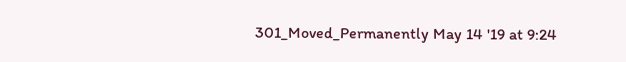301_Moved_Permanently May 14 '19 at 9:24